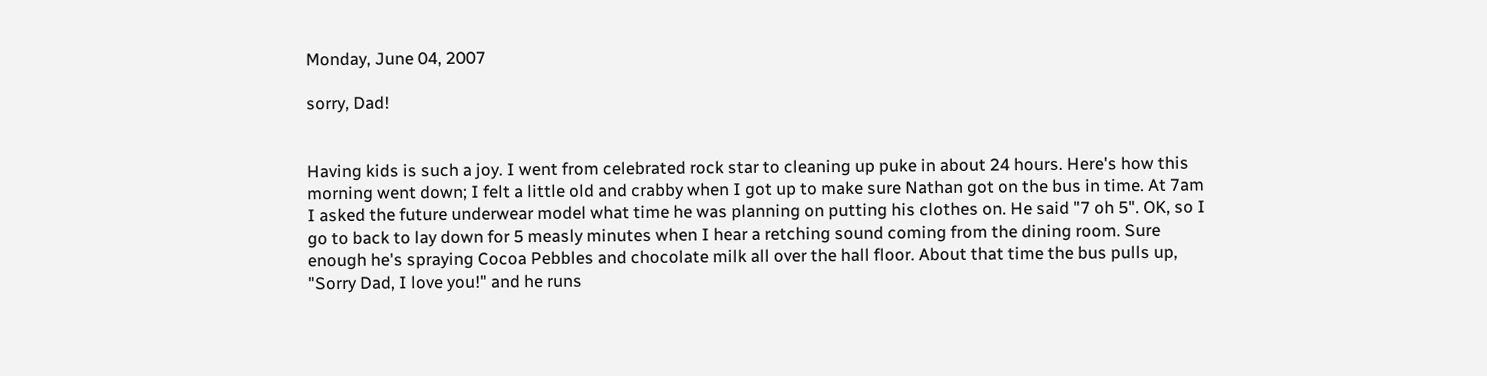Monday, June 04, 2007

sorry, Dad!


Having kids is such a joy. I went from celebrated rock star to cleaning up puke in about 24 hours. Here's how this morning went down; I felt a little old and crabby when I got up to make sure Nathan got on the bus in time. At 7am I asked the future underwear model what time he was planning on putting his clothes on. He said "7 oh 5". OK, so I go to back to lay down for 5 measly minutes when I hear a retching sound coming from the dining room. Sure enough he's spraying Cocoa Pebbles and chocolate milk all over the hall floor. About that time the bus pulls up, "Sorry Dad, I love you!" and he runs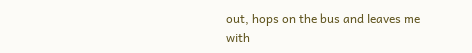out, hops on the bus and leaves me with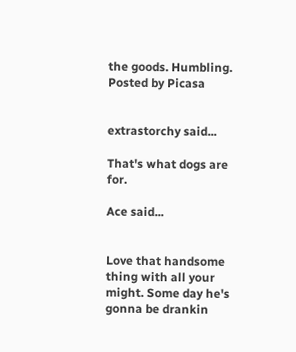the goods. Humbling.
Posted by Picasa


extrastorchy said...

That's what dogs are for.

Ace said...


Love that handsome thing with all your might. Some day he's gonna be drankin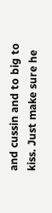and cussin and to big to kiss. Just make sure he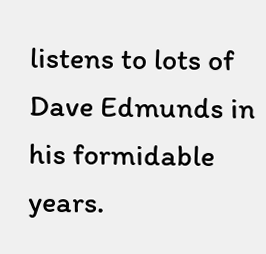listens to lots of Dave Edmunds in his formidable years.